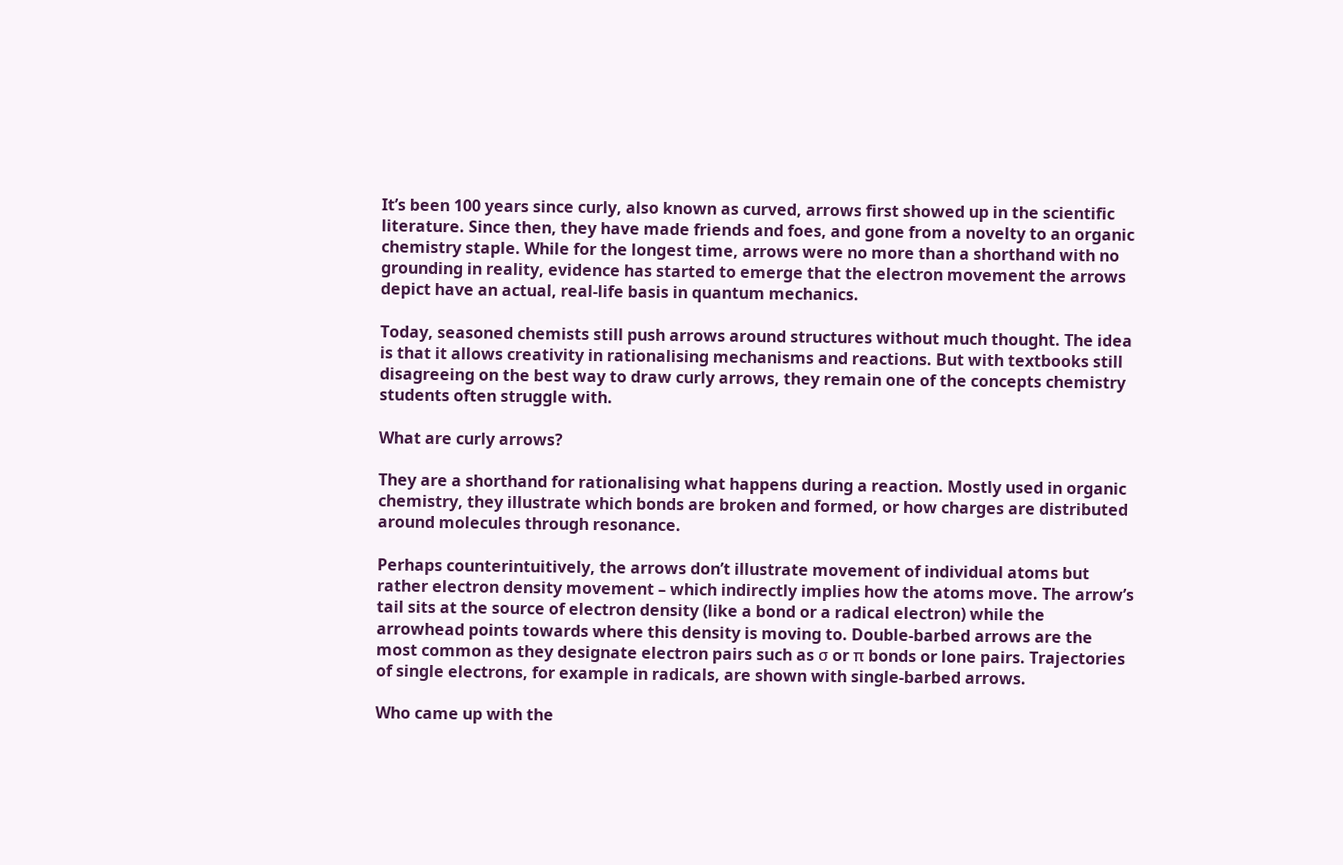It’s been 100 years since curly, also known as curved, arrows first showed up in the scientific literature. Since then, they have made friends and foes, and gone from a novelty to an organic chemistry staple. While for the longest time, arrows were no more than a shorthand with no grounding in reality, evidence has started to emerge that the electron movement the arrows depict have an actual, real-life basis in quantum mechanics.

Today, seasoned chemists still push arrows around structures without much thought. The idea is that it allows creativity in rationalising mechanisms and reactions. But with textbooks still disagreeing on the best way to draw curly arrows, they remain one of the concepts chemistry students often struggle with.

What are curly arrows?

They are a shorthand for rationalising what happens during a reaction. Mostly used in organic chemistry, they illustrate which bonds are broken and formed, or how charges are distributed around molecules through resonance.

Perhaps counterintuitively, the arrows don’t illustrate movement of individual atoms but rather electron density movement – which indirectly implies how the atoms move. The arrow’s tail sits at the source of electron density (like a bond or a radical electron) while the arrowhead points towards where this density is moving to. Double-barbed arrows are the most common as they designate electron pairs such as σ or π bonds or lone pairs. Trajectories of single electrons, for example in radicals, are shown with single-barbed arrows.

Who came up with the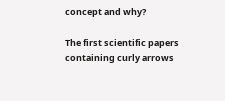concept and why?

The first scientific papers containing curly arrows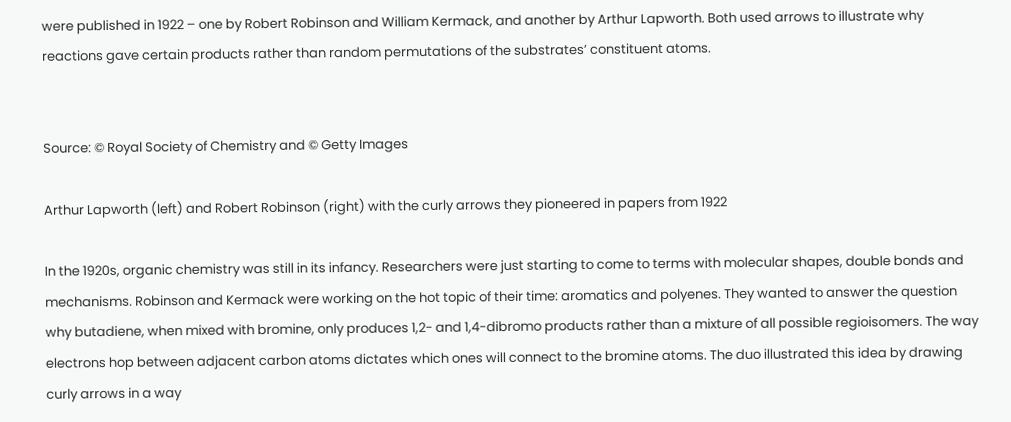were published in 1922 – one by Robert Robinson and William Kermack, and another by Arthur Lapworth. Both used arrows to illustrate why reactions gave certain products rather than random permutations of the substrates’ constituent atoms.


Source: © Royal Society of Chemistry and © Getty Images

Arthur Lapworth (left) and Robert Robinson (right) with the curly arrows they pioneered in papers from 1922

In the 1920s, organic chemistry was still in its infancy. Researchers were just starting to come to terms with molecular shapes, double bonds and mechanisms. Robinson and Kermack were working on the hot topic of their time: aromatics and polyenes. They wanted to answer the question why butadiene, when mixed with bromine, only produces 1,2- and 1,4-dibromo products rather than a mixture of all possible regioisomers. The way electrons hop between adjacent carbon atoms dictates which ones will connect to the bromine atoms. The duo illustrated this idea by drawing curly arrows in a way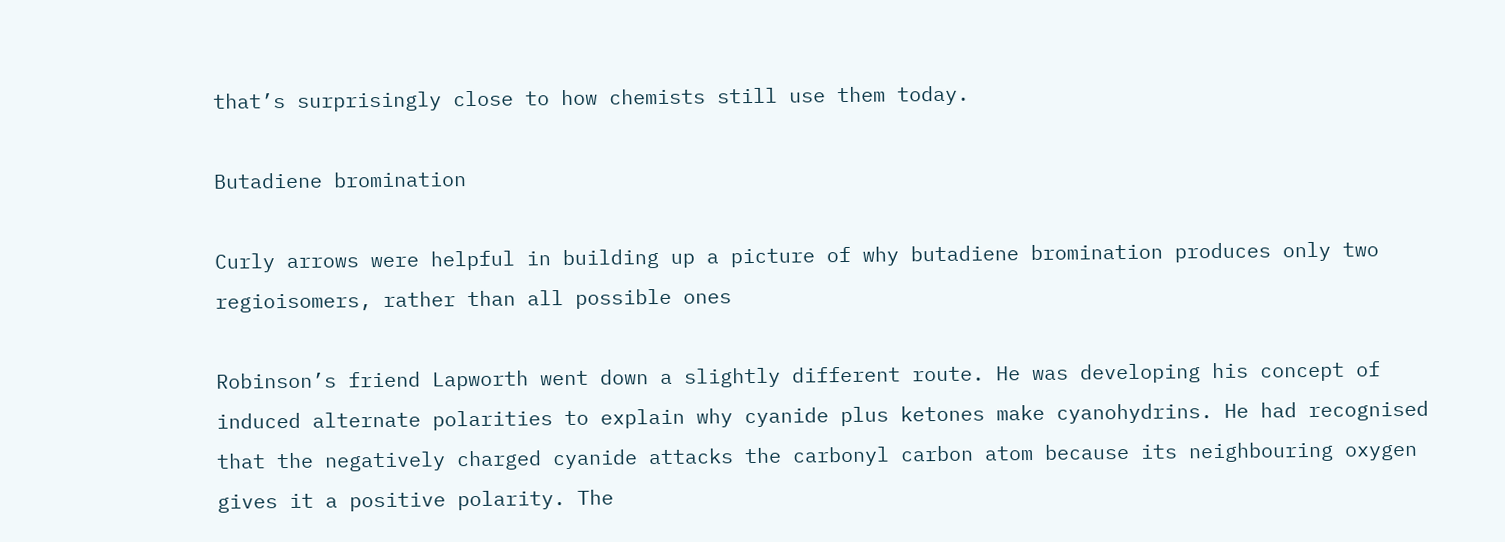that’s surprisingly close to how chemists still use them today.

Butadiene bromination

Curly arrows were helpful in building up a picture of why butadiene bromination produces only two regioisomers, rather than all possible ones

Robinson’s friend Lapworth went down a slightly different route. He was developing his concept of induced alternate polarities to explain why cyanide plus ketones make cyanohydrins. He had recognised that the negatively charged cyanide attacks the carbonyl carbon atom because its neighbouring oxygen gives it a positive polarity. The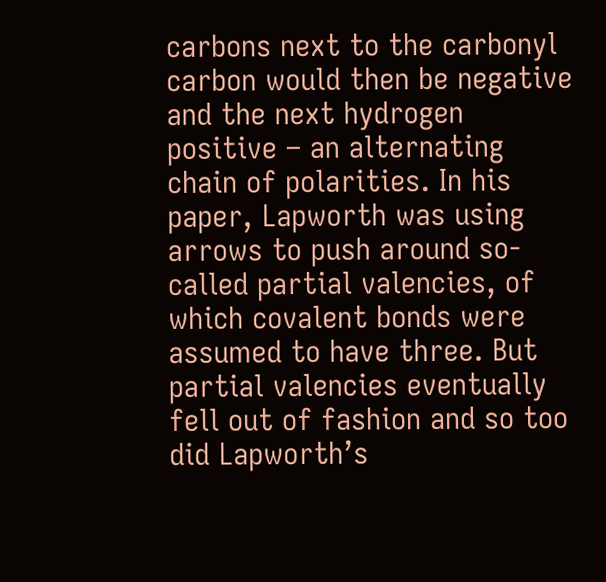carbons next to the carbonyl carbon would then be negative and the next hydrogen positive – an alternating chain of polarities. In his paper, Lapworth was using arrows to push around so-called partial valencies, of which covalent bonds were assumed to have three. But partial valencies eventually fell out of fashion and so too did Lapworth’s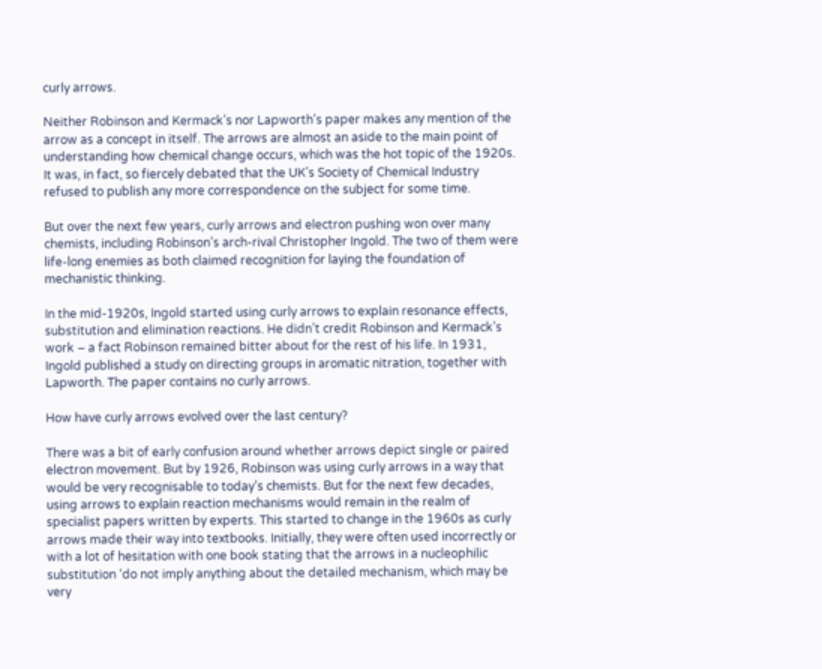curly arrows.

Neither Robinson and Kermack’s nor Lapworth’s paper makes any mention of the arrow as a concept in itself. The arrows are almost an aside to the main point of understanding how chemical change occurs, which was the hot topic of the 1920s. It was, in fact, so fiercely debated that the UK’s Society of Chemical Industry refused to publish any more correspondence on the subject for some time.

But over the next few years, curly arrows and electron pushing won over many chemists, including Robinson’s arch-rival Christopher Ingold. The two of them were life-long enemies as both claimed recognition for laying the foundation of mechanistic thinking.

In the mid-1920s, Ingold started using curly arrows to explain resonance effects, substitution and elimination reactions. He didn’t credit Robinson and Kermack’s work – a fact Robinson remained bitter about for the rest of his life. In 1931, Ingold published a study on directing groups in aromatic nitration, together with Lapworth. The paper contains no curly arrows.

How have curly arrows evolved over the last century?

There was a bit of early confusion around whether arrows depict single or paired electron movement. But by 1926, Robinson was using curly arrows in a way that would be very recognisable to today’s chemists. But for the next few decades, using arrows to explain reaction mechanisms would remain in the realm of specialist papers written by experts. This started to change in the 1960s as curly arrows made their way into textbooks. Initially, they were often used incorrectly or with a lot of hesitation with one book stating that the arrows in a nucleophilic substitution ‘do not imply anything about the detailed mechanism, which may be very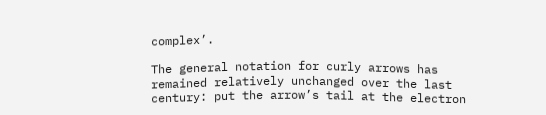complex’.

The general notation for curly arrows has remained relatively unchanged over the last century: put the arrow’s tail at the electron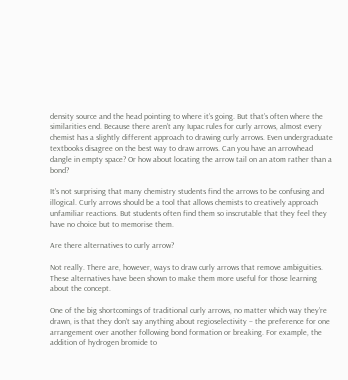density source and the head pointing to where it’s going. But that’s often where the similarities end. Because there aren’t any Iupac rules for curly arrows, almost every chemist has a slightly different approach to drawing curly arrows. Even undergraduate textbooks disagree on the best way to draw arrows. Can you have an arrowhead dangle in empty space? Or how about locating the arrow tail on an atom rather than a bond?

It’s not surprising that many chemistry students find the arrows to be confusing and illogical. Curly arrows should be a tool that allows chemists to creatively approach unfamiliar reactions. But students often find them so inscrutable that they feel they have no choice but to memorise them.

Are there alternatives to curly arrow?

Not really. There are, however, ways to draw curly arrows that remove ambiguities. These alternatives have been shown to make them more useful for those learning about the concept.

One of the big shortcomings of traditional curly arrows, no matter which way they’re drawn, is that they don’t say anything about regioselectivity – the preference for one arrangement over another following bond formation or breaking. For example, the addition of hydrogen bromide to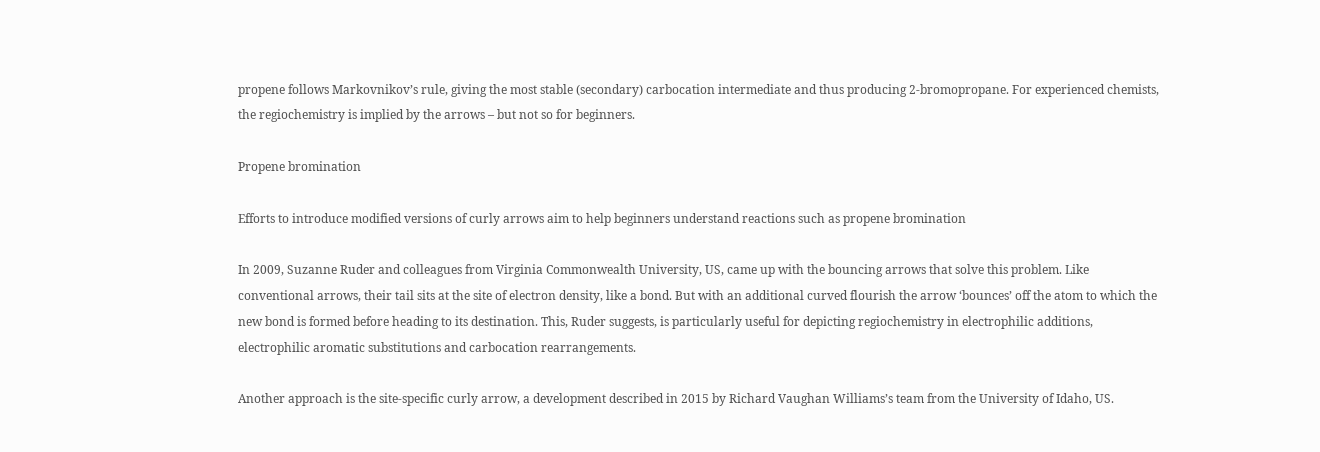propene follows Markovnikov’s rule, giving the most stable (secondary) carbocation intermediate and thus producing 2-bromopropane. For experienced chemists, the regiochemistry is implied by the arrows – but not so for beginners.

Propene bromination

Efforts to introduce modified versions of curly arrows aim to help beginners understand reactions such as propene bromination

In 2009, Suzanne Ruder and colleagues from Virginia Commonwealth University, US, came up with the bouncing arrows that solve this problem. Like conventional arrows, their tail sits at the site of electron density, like a bond. But with an additional curved flourish the arrow ‘bounces’ off the atom to which the new bond is formed before heading to its destination. This, Ruder suggests, is particularly useful for depicting regiochemistry in electrophilic additions, electrophilic aromatic substitutions and carbocation rearrangements.

Another approach is the site-specific curly arrow, a development described in 2015 by Richard Vaughan Williams’s team from the University of Idaho, US.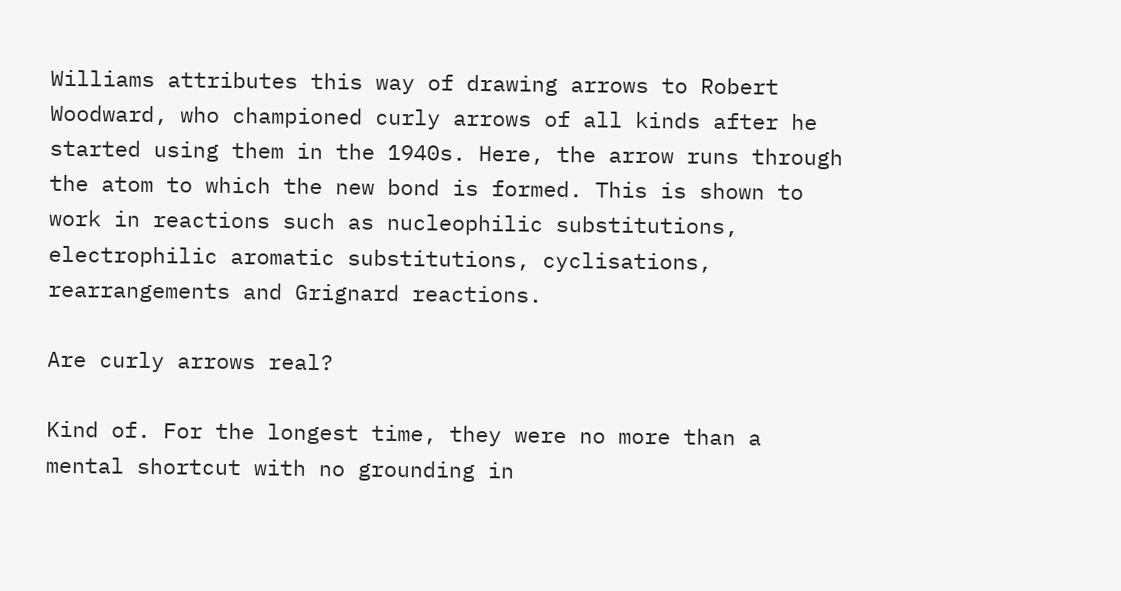Williams attributes this way of drawing arrows to Robert Woodward, who championed curly arrows of all kinds after he started using them in the 1940s. Here, the arrow runs through the atom to which the new bond is formed. This is shown to work in reactions such as nucleophilic substitutions, electrophilic aromatic substitutions, cyclisations, rearrangements and Grignard reactions.

Are curly arrows real?

Kind of. For the longest time, they were no more than a mental shortcut with no grounding in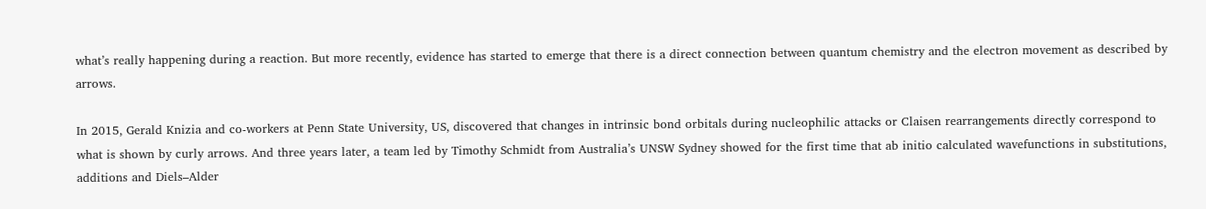what’s really happening during a reaction. But more recently, evidence has started to emerge that there is a direct connection between quantum chemistry and the electron movement as described by arrows.

In 2015, Gerald Knizia and co-workers at Penn State University, US, discovered that changes in intrinsic bond orbitals during nucleophilic attacks or Claisen rearrangements directly correspond to what is shown by curly arrows. And three years later, a team led by Timothy Schmidt from Australia’s UNSW Sydney showed for the first time that ab initio calculated wavefunctions in substitutions, additions and Diels–Alder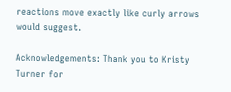reactions move exactly like curly arrows would suggest.

Acknowledgements: Thank you to Kristy Turner for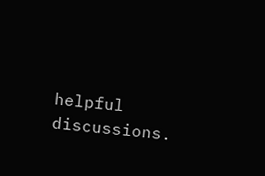helpful discussions.